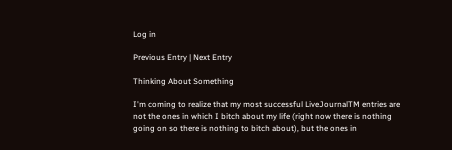Log in

Previous Entry | Next Entry

Thinking About Something

I'm coming to realize that my most successful LiveJournalTM entries are not the ones in which I bitch about my life (right now there is nothing going on so there is nothing to bitch about), but the ones in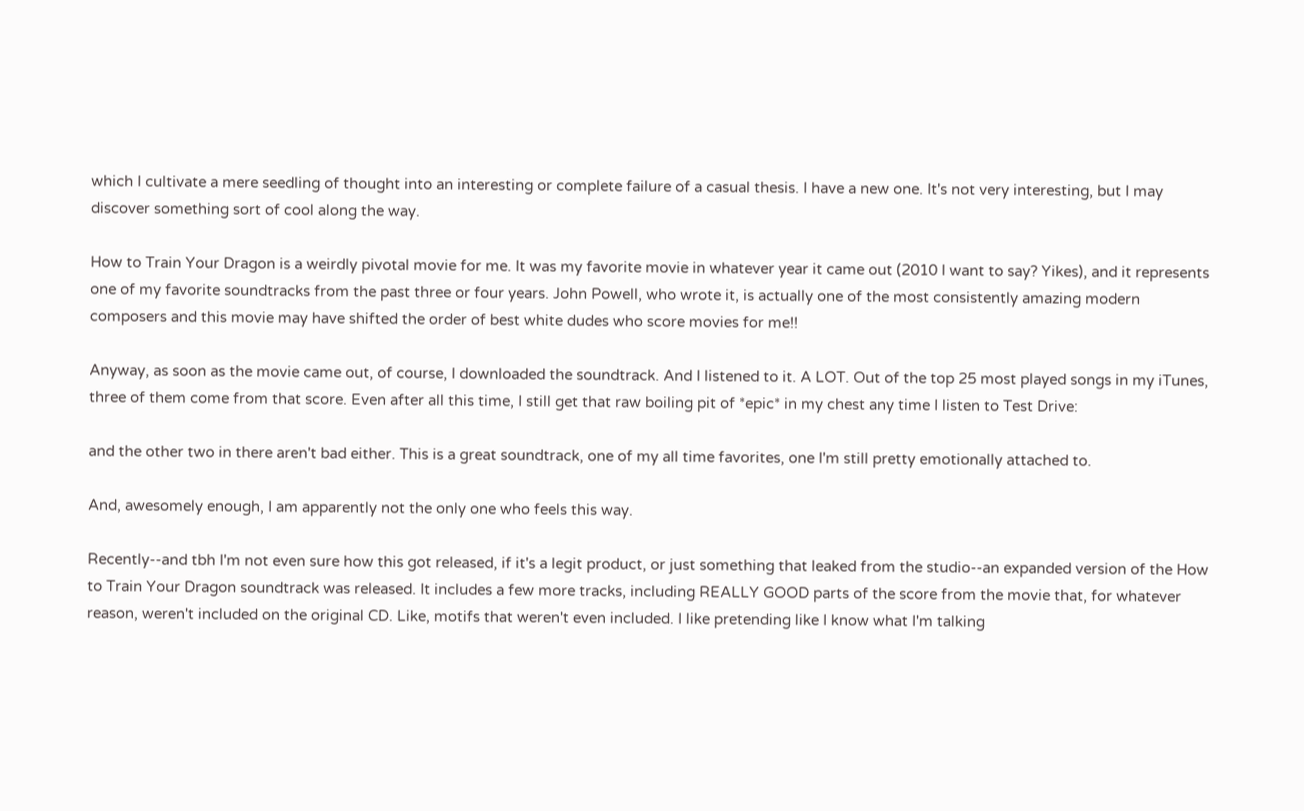which I cultivate a mere seedling of thought into an interesting or complete failure of a casual thesis. I have a new one. It's not very interesting, but I may discover something sort of cool along the way.

How to Train Your Dragon is a weirdly pivotal movie for me. It was my favorite movie in whatever year it came out (2010 I want to say? Yikes), and it represents one of my favorite soundtracks from the past three or four years. John Powell, who wrote it, is actually one of the most consistently amazing modern composers and this movie may have shifted the order of best white dudes who score movies for me!!

Anyway, as soon as the movie came out, of course, I downloaded the soundtrack. And I listened to it. A LOT. Out of the top 25 most played songs in my iTunes, three of them come from that score. Even after all this time, I still get that raw boiling pit of *epic* in my chest any time I listen to Test Drive:

and the other two in there aren't bad either. This is a great soundtrack, one of my all time favorites, one I'm still pretty emotionally attached to.

And, awesomely enough, I am apparently not the only one who feels this way.

Recently--and tbh I'm not even sure how this got released, if it's a legit product, or just something that leaked from the studio--an expanded version of the How to Train Your Dragon soundtrack was released. It includes a few more tracks, including REALLY GOOD parts of the score from the movie that, for whatever reason, weren't included on the original CD. Like, motifs that weren't even included. I like pretending like I know what I'm talking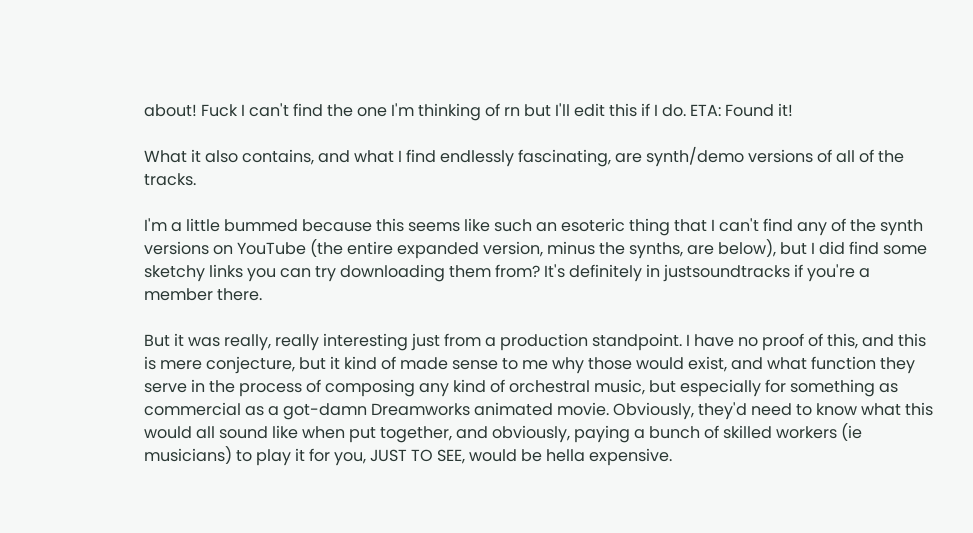about! Fuck I can't find the one I'm thinking of rn but I'll edit this if I do. ETA: Found it!

What it also contains, and what I find endlessly fascinating, are synth/demo versions of all of the tracks.

I'm a little bummed because this seems like such an esoteric thing that I can't find any of the synth versions on YouTube (the entire expanded version, minus the synths, are below), but I did find some sketchy links you can try downloading them from? It's definitely in justsoundtracks if you're a member there.

But it was really, really interesting just from a production standpoint. I have no proof of this, and this is mere conjecture, but it kind of made sense to me why those would exist, and what function they serve in the process of composing any kind of orchestral music, but especially for something as commercial as a got-damn Dreamworks animated movie. Obviously, they'd need to know what this would all sound like when put together, and obviously, paying a bunch of skilled workers (ie musicians) to play it for you, JUST TO SEE, would be hella expensive.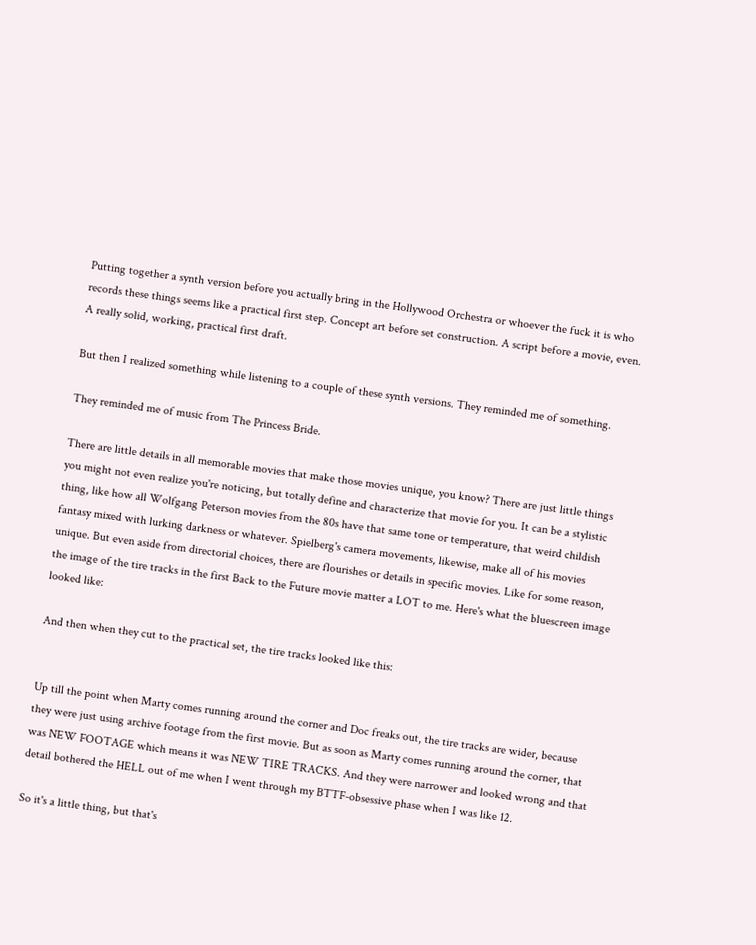Putting together a synth version before you actually bring in the Hollywood Orchestra or whoever the fuck it is who records these things seems like a practical first step. Concept art before set construction. A script before a movie, even. A really solid, working, practical first draft.

But then I realized something while listening to a couple of these synth versions. They reminded me of something.

They reminded me of music from The Princess Bride.

There are little details in all memorable movies that make those movies unique, you know? There are just little things you might not even realize you're noticing, but totally define and characterize that movie for you. It can be a stylistic thing, like how all Wolfgang Peterson movies from the 80s have that same tone or temperature, that weird childish fantasy mixed with lurking darkness or whatever. Spielberg's camera movements, likewise, make all of his movies unique. But even aside from directorial choices, there are flourishes or details in specific movies. Like for some reason, the image of the tire tracks in the first Back to the Future movie matter a LOT to me. Here's what the bluescreen image looked like:

And then when they cut to the practical set, the tire tracks looked like this:


Up till the point when Marty comes running around the corner and Doc freaks out, the tire tracks are wider, because they were just using archive footage from the first movie. But as soon as Marty comes running around the corner, that was NEW FOOTAGE which means it was NEW TIRE TRACKS. And they were narrower and looked wrong and that detail bothered the HELL out of me when I went through my BTTF-obsessive phase when I was like 12.

So it's a little thing, but that's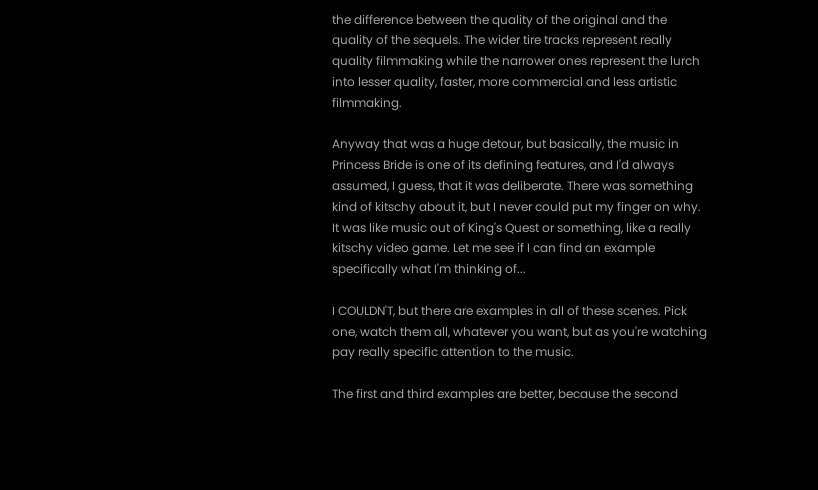the difference between the quality of the original and the quality of the sequels. The wider tire tracks represent really quality filmmaking while the narrower ones represent the lurch into lesser quality, faster, more commercial and less artistic filmmaking.

Anyway that was a huge detour, but basically, the music in Princess Bride is one of its defining features, and I'd always assumed, I guess, that it was deliberate. There was something kind of kitschy about it, but I never could put my finger on why. It was like music out of King's Quest or something, like a really kitschy video game. Let me see if I can find an example specifically what I'm thinking of...

I COULDN'T, but there are examples in all of these scenes. Pick one, watch them all, whatever you want, but as you're watching pay really specific attention to the music.

The first and third examples are better, because the second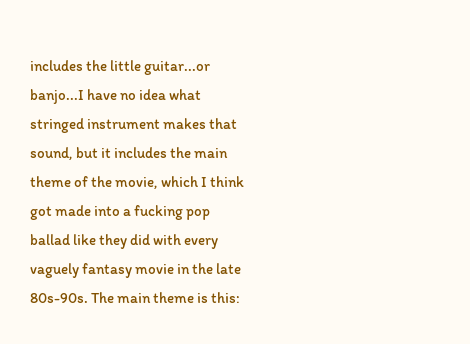includes the little guitar...or banjo...I have no idea what stringed instrument makes that sound, but it includes the main theme of the movie, which I think got made into a fucking pop ballad like they did with every vaguely fantasy movie in the late 80s-90s. The main theme is this: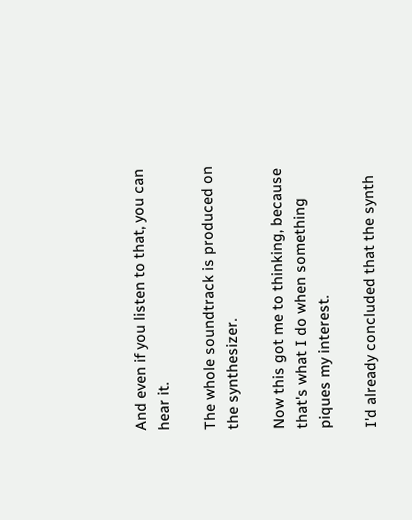And even if you listen to that, you can hear it.

The whole soundtrack is produced on the synthesizer.

Now this got me to thinking, because that's what I do when something piques my interest.

I'd already concluded that the synth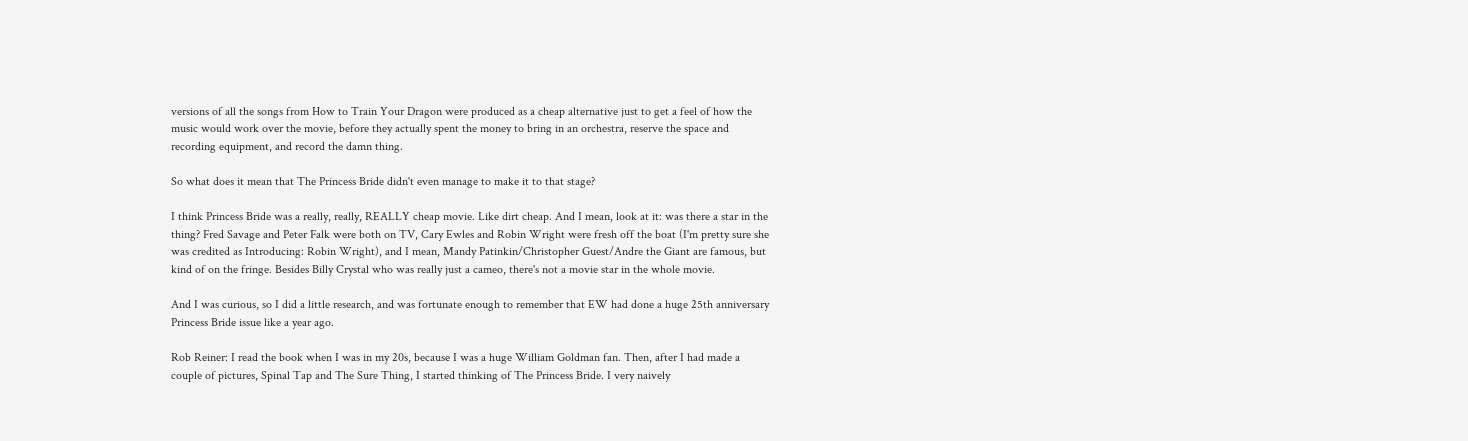versions of all the songs from How to Train Your Dragon were produced as a cheap alternative just to get a feel of how the music would work over the movie, before they actually spent the money to bring in an orchestra, reserve the space and recording equipment, and record the damn thing.

So what does it mean that The Princess Bride didn't even manage to make it to that stage?

I think Princess Bride was a really, really, REALLY cheap movie. Like dirt cheap. And I mean, look at it: was there a star in the thing? Fred Savage and Peter Falk were both on TV, Cary Ewles and Robin Wright were fresh off the boat (I'm pretty sure she was credited as Introducing: Robin Wright), and I mean, Mandy Patinkin/Christopher Guest/Andre the Giant are famous, but kind of on the fringe. Besides Billy Crystal who was really just a cameo, there's not a movie star in the whole movie.

And I was curious, so I did a little research, and was fortunate enough to remember that EW had done a huge 25th anniversary Princess Bride issue like a year ago.

Rob Reiner: I read the book when I was in my 20s, because I was a huge William Goldman fan. Then, after I had made a couple of pictures, Spinal Tap and The Sure Thing, I started thinking of The Princess Bride. I very naively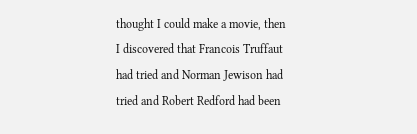thought I could make a movie, then I discovered that Francois Truffaut had tried and Norman Jewison had tried and Robert Redford had been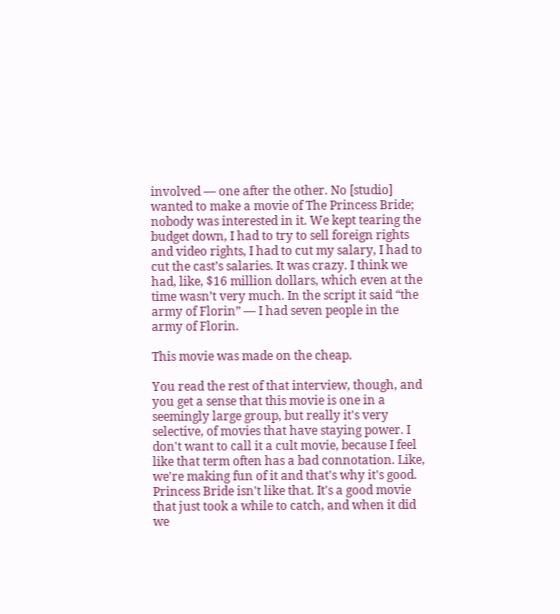involved — one after the other. No [studio] wanted to make a movie of The Princess Bride; nobody was interested in it. We kept tearing the budget down, I had to try to sell foreign rights and video rights, I had to cut my salary, I had to cut the cast’s salaries. It was crazy. I think we had, like, $16 million dollars, which even at the time wasn’t very much. In the script it said “the army of Florin” — I had seven people in the army of Florin.

This movie was made on the cheap.

You read the rest of that interview, though, and you get a sense that this movie is one in a seemingly large group, but really it's very selective, of movies that have staying power. I don't want to call it a cult movie, because I feel like that term often has a bad connotation. Like, we're making fun of it and that's why it's good. Princess Bride isn't like that. It's a good movie that just took a while to catch, and when it did we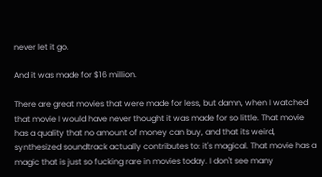never let it go.

And it was made for $16 million.

There are great movies that were made for less, but damn, when I watched that movie I would have never thought it was made for so little. That movie has a quality that no amount of money can buy, and that its weird, synthesized soundtrack actually contributes to: it's magical. That movie has a magic that is just so fucking rare in movies today. I don't see many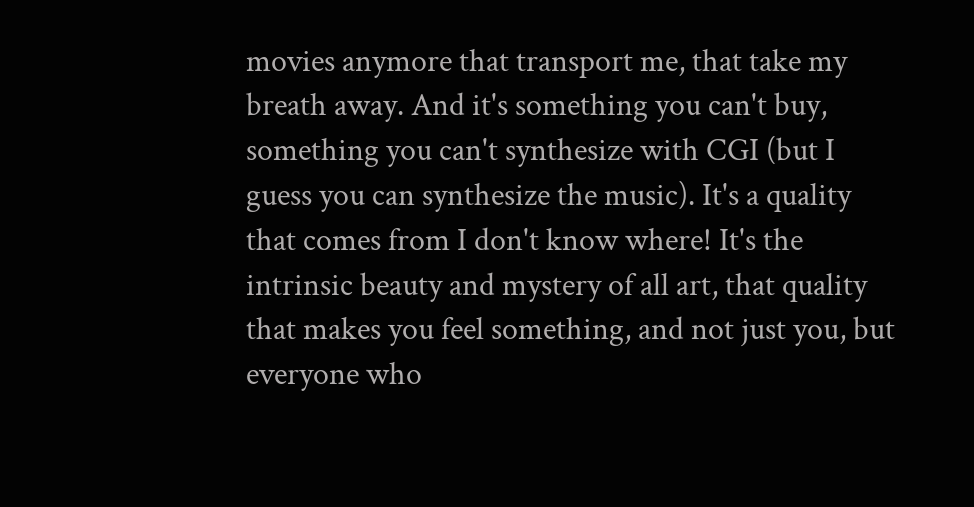movies anymore that transport me, that take my breath away. And it's something you can't buy, something you can't synthesize with CGI (but I guess you can synthesize the music). It's a quality that comes from I don't know where! It's the intrinsic beauty and mystery of all art, that quality that makes you feel something, and not just you, but everyone who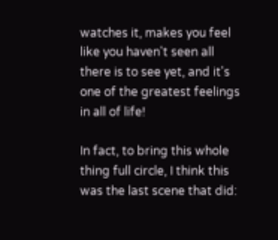watches it, makes you feel like you haven't seen all there is to see yet, and it's one of the greatest feelings in all of life!

In fact, to bring this whole thing full circle, I think this was the last scene that did: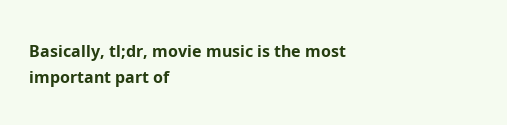Basically, tl;dr, movie music is the most important part of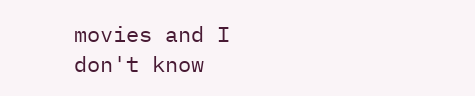movies and I don't know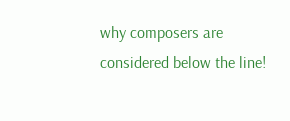why composers are considered below the line!